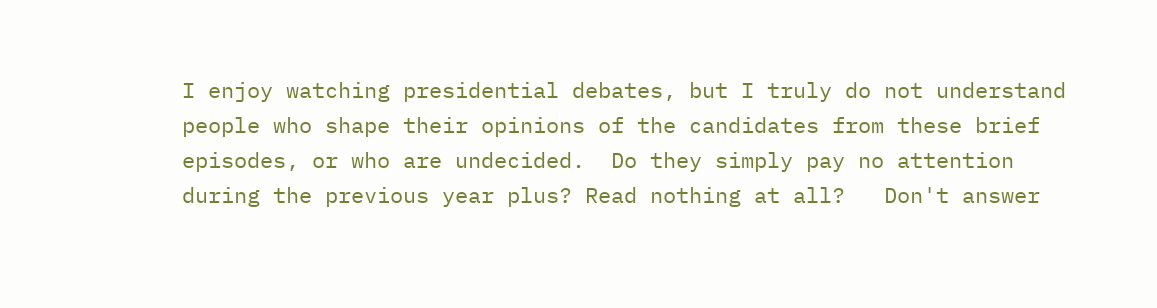I enjoy watching presidential debates, but I truly do not understand people who shape their opinions of the candidates from these brief episodes, or who are undecided.  Do they simply pay no attention during the previous year plus? Read nothing at all?   Don't answer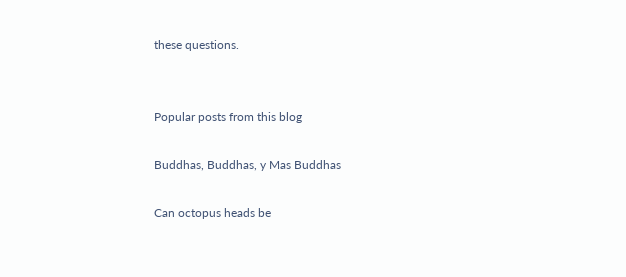these questions.


Popular posts from this blog

Buddhas, Buddhas, y Mas Buddhas

Can octopus heads be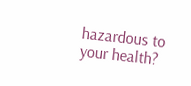hazardous to your health?